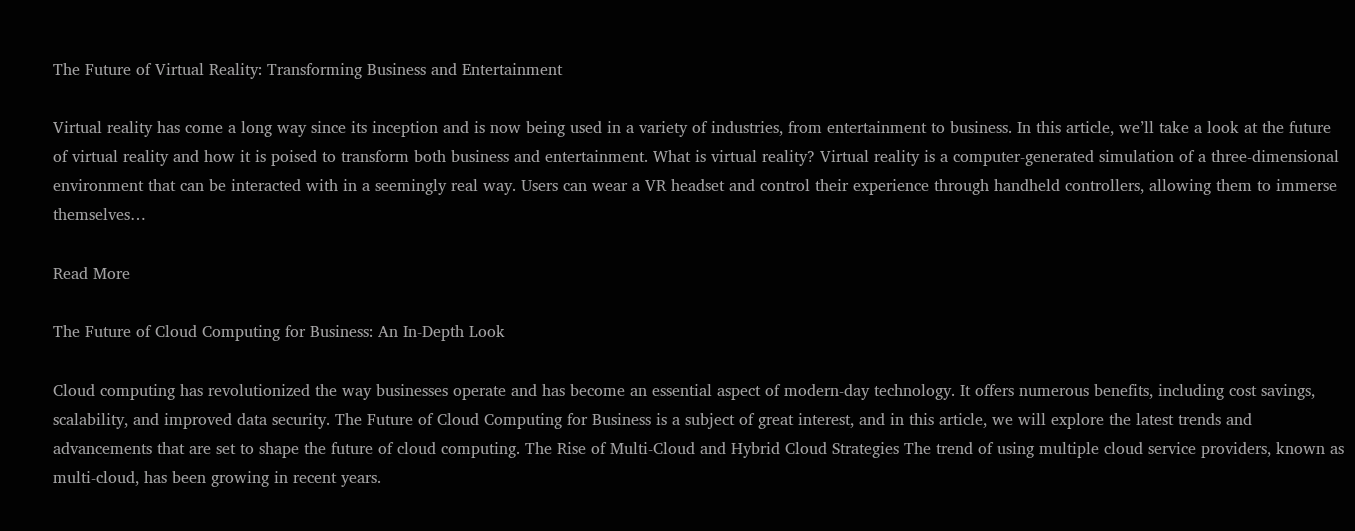The Future of Virtual Reality: Transforming Business and Entertainment

Virtual reality has come a long way since its inception and is now being used in a variety of industries, from entertainment to business. In this article, we’ll take a look at the future of virtual reality and how it is poised to transform both business and entertainment. What is virtual reality? Virtual reality is a computer-generated simulation of a three-dimensional environment that can be interacted with in a seemingly real way. Users can wear a VR headset and control their experience through handheld controllers, allowing them to immerse themselves…

Read More

The Future of Cloud Computing for Business: An In-Depth Look

Cloud computing has revolutionized the way businesses operate and has become an essential aspect of modern-day technology. It offers numerous benefits, including cost savings, scalability, and improved data security. The Future of Cloud Computing for Business is a subject of great interest, and in this article, we will explore the latest trends and advancements that are set to shape the future of cloud computing. The Rise of Multi-Cloud and Hybrid Cloud Strategies The trend of using multiple cloud service providers, known as multi-cloud, has been growing in recent years.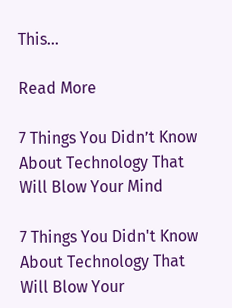This…

Read More

7 Things You Didn’t Know About Technology That Will Blow Your Mind

7 Things You Didn't Know About Technology That Will Blow Your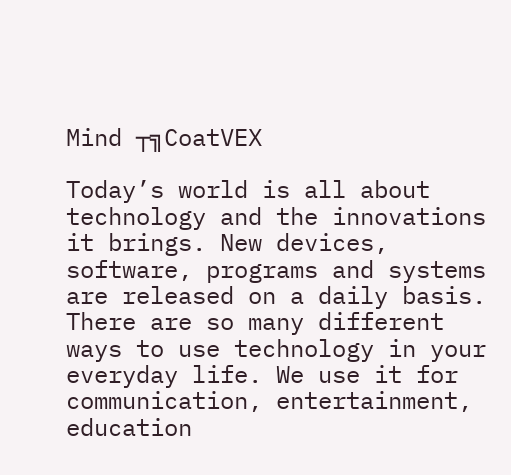Mind ┬╗CoatVEX

Today’s world is all about technology and the innovations it brings. New devices, software, programs and systems are released on a daily basis. There are so many different ways to use technology in your everyday life. We use it for communication, entertainment, education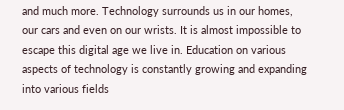and much more. Technology surrounds us in our homes, our cars and even on our wrists. It is almost impossible to escape this digital age we live in. Education on various aspects of technology is constantly growing and expanding into various fields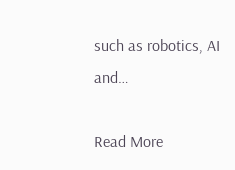such as robotics, AI and…

Read More